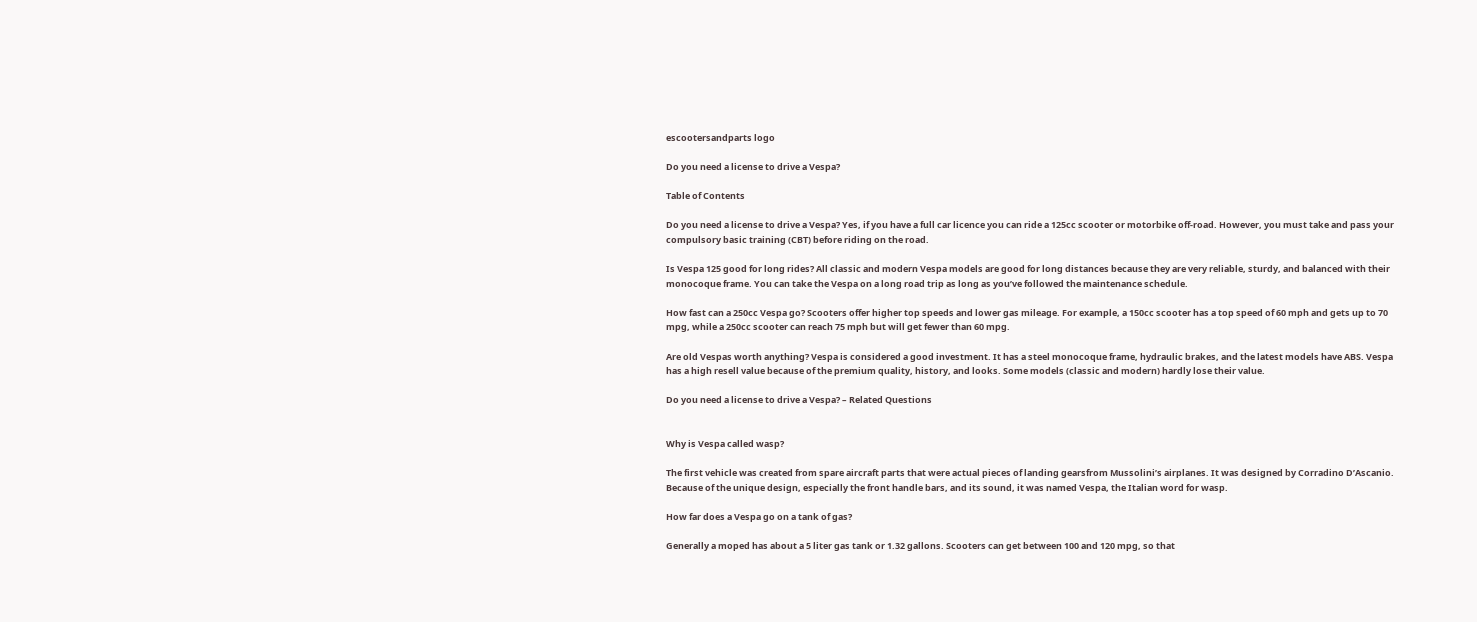escootersandparts logo

Do you need a license to drive a Vespa?

Table of Contents

Do you need a license to drive a Vespa? Yes, if you have a full car licence you can ride a 125cc scooter or motorbike off-road. However, you must take and pass your compulsory basic training (CBT) before riding on the road.

Is Vespa 125 good for long rides? All classic and modern Vespa models are good for long distances because they are very reliable, sturdy, and balanced with their monocoque frame. You can take the Vespa on a long road trip as long as you’ve followed the maintenance schedule.

How fast can a 250cc Vespa go? Scooters offer higher top speeds and lower gas mileage. For example, a 150cc scooter has a top speed of 60 mph and gets up to 70 mpg, while a 250cc scooter can reach 75 mph but will get fewer than 60 mpg.

Are old Vespas worth anything? Vespa is considered a good investment. It has a steel monocoque frame, hydraulic brakes, and the latest models have ABS. Vespa has a high resell value because of the premium quality, history, and looks. Some models (classic and modern) hardly lose their value.

Do you need a license to drive a Vespa? – Related Questions


Why is Vespa called wasp?

The first vehicle was created from spare aircraft parts that were actual pieces of landing gearsfrom Mussolini’s airplanes. It was designed by Corradino D’Ascanio. Because of the unique design, especially the front handle bars, and its sound, it was named Vespa, the Italian word for wasp.

How far does a Vespa go on a tank of gas?

Generally a moped has about a 5 liter gas tank or 1.32 gallons. Scooters can get between 100 and 120 mpg, so that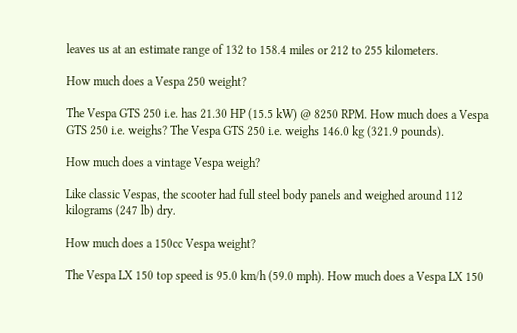leaves us at an estimate range of 132 to 158.4 miles or 212 to 255 kilometers.

How much does a Vespa 250 weight?

The Vespa GTS 250 i.e. has 21.30 HP (15.5 kW) @ 8250 RPM. How much does a Vespa GTS 250 i.e. weighs? The Vespa GTS 250 i.e. weighs 146.0 kg (321.9 pounds).

How much does a vintage Vespa weigh?

Like classic Vespas, the scooter had full steel body panels and weighed around 112 kilograms (247 lb) dry.

How much does a 150cc Vespa weight?

The Vespa LX 150 top speed is 95.0 km/h (59.0 mph). How much does a Vespa LX 150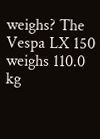weighs? The Vespa LX 150 weighs 110.0 kg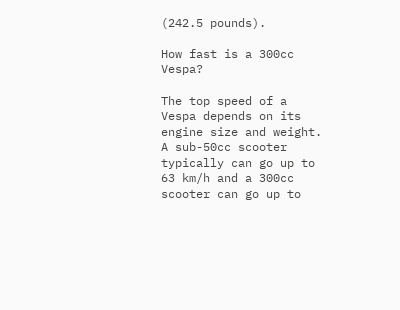(242.5 pounds).

How fast is a 300cc Vespa?

The top speed of a Vespa depends on its engine size and weight. A sub-50cc scooter typically can go up to 63 km/h and a 300cc scooter can go up to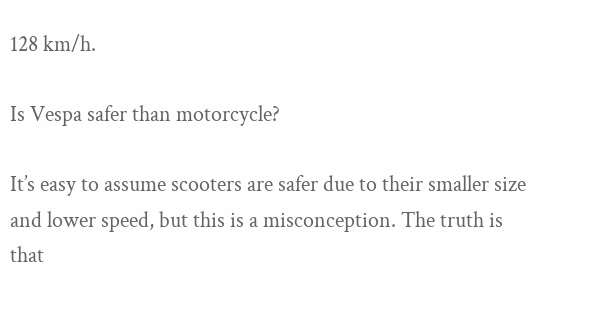128 km/h.

Is Vespa safer than motorcycle?

It’s easy to assume scooters are safer due to their smaller size and lower speed, but this is a misconception. The truth is that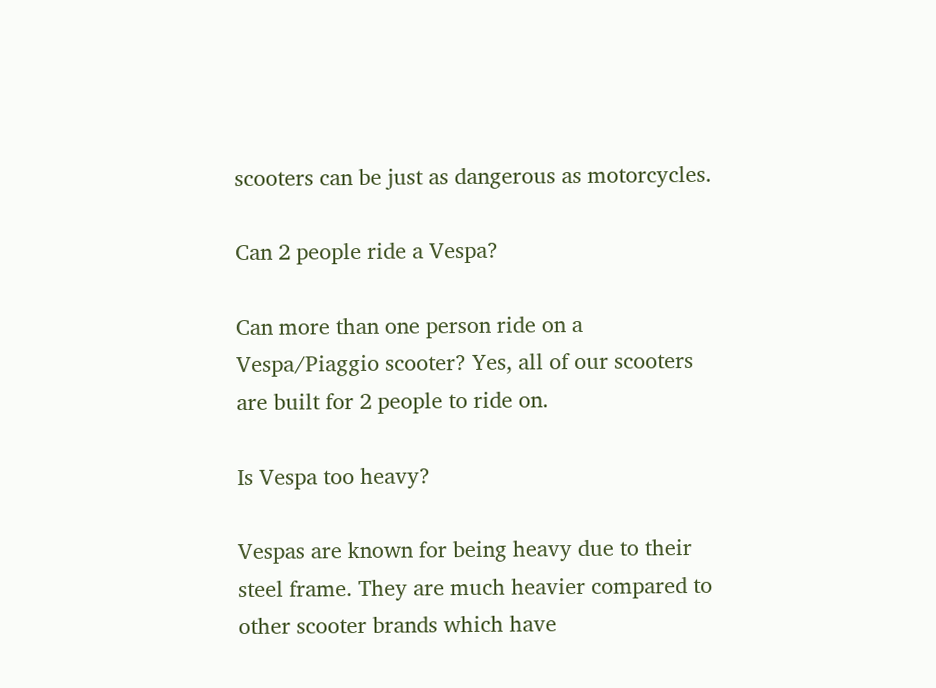scooters can be just as dangerous as motorcycles.

Can 2 people ride a Vespa?

Can more than one person ride on a Vespa/Piaggio scooter? Yes, all of our scooters are built for 2 people to ride on.

Is Vespa too heavy?

Vespas are known for being heavy due to their steel frame. They are much heavier compared to other scooter brands which have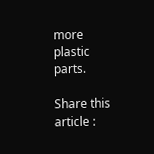more plastic parts.

Share this article :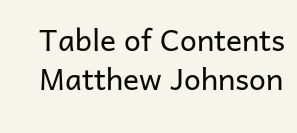Table of Contents
Matthew Johnson